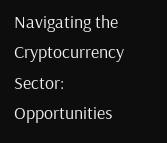Navigating the Cryptocurrency Sector: Opportunities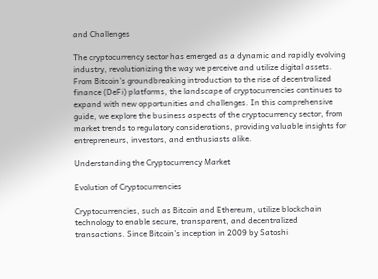and Challenges

The cryptocurrency sector has emerged as a dynamic and rapidly evolving industry, revolutionizing the way we perceive and utilize digital assets. From Bitcoin’s groundbreaking introduction to the rise of decentralized finance (DeFi) platforms, the landscape of cryptocurrencies continues to expand with new opportunities and challenges. In this comprehensive guide, we explore the business aspects of the cryptocurrency sector, from market trends to regulatory considerations, providing valuable insights for entrepreneurs, investors, and enthusiasts alike.

Understanding the Cryptocurrency Market

Evolution of Cryptocurrencies

Cryptocurrencies, such as Bitcoin and Ethereum, utilize blockchain technology to enable secure, transparent, and decentralized transactions. Since Bitcoin’s inception in 2009 by Satoshi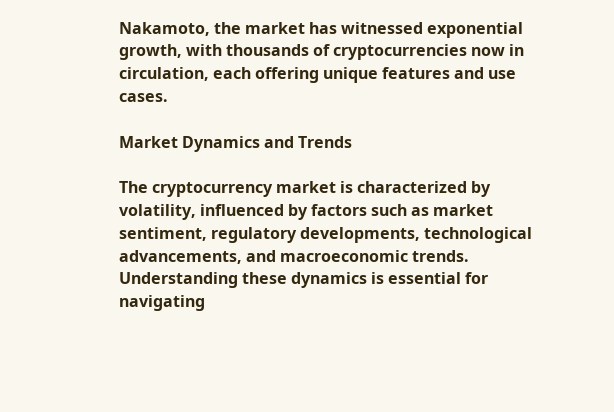Nakamoto, the market has witnessed exponential growth, with thousands of cryptocurrencies now in circulation, each offering unique features and use cases.

Market Dynamics and Trends

The cryptocurrency market is characterized by volatility, influenced by factors such as market sentiment, regulatory developments, technological advancements, and macroeconomic trends. Understanding these dynamics is essential for navigating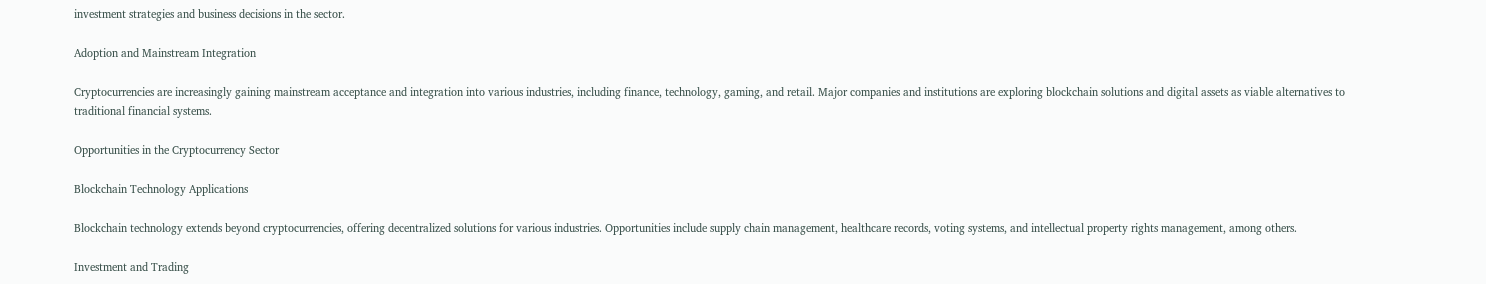investment strategies and business decisions in the sector.

Adoption and Mainstream Integration

Cryptocurrencies are increasingly gaining mainstream acceptance and integration into various industries, including finance, technology, gaming, and retail. Major companies and institutions are exploring blockchain solutions and digital assets as viable alternatives to traditional financial systems.

Opportunities in the Cryptocurrency Sector

Blockchain Technology Applications

Blockchain technology extends beyond cryptocurrencies, offering decentralized solutions for various industries. Opportunities include supply chain management, healthcare records, voting systems, and intellectual property rights management, among others.

Investment and Trading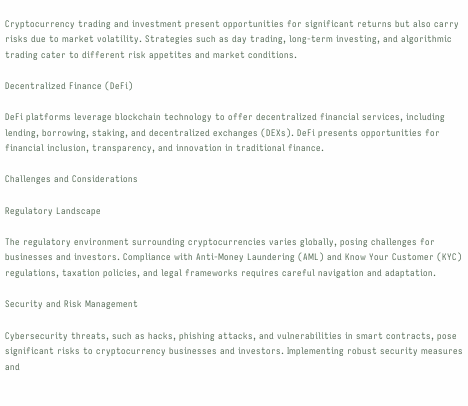Cryptocurrency trading and investment present opportunities for significant returns but also carry risks due to market volatility. Strategies such as day trading, long-term investing, and algorithmic trading cater to different risk appetites and market conditions.

Decentralized Finance (DeFi)

DeFi platforms leverage blockchain technology to offer decentralized financial services, including lending, borrowing, staking, and decentralized exchanges (DEXs). DeFi presents opportunities for financial inclusion, transparency, and innovation in traditional finance.

Challenges and Considerations

Regulatory Landscape

The regulatory environment surrounding cryptocurrencies varies globally, posing challenges for businesses and investors. Compliance with Anti-Money Laundering (AML) and Know Your Customer (KYC) regulations, taxation policies, and legal frameworks requires careful navigation and adaptation.

Security and Risk Management

Cybersecurity threats, such as hacks, phishing attacks, and vulnerabilities in smart contracts, pose significant risks to cryptocurrency businesses and investors. Implementing robust security measures and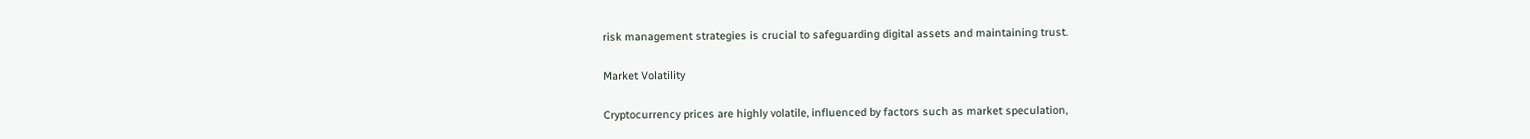risk management strategies is crucial to safeguarding digital assets and maintaining trust.

Market Volatility

Cryptocurrency prices are highly volatile, influenced by factors such as market speculation,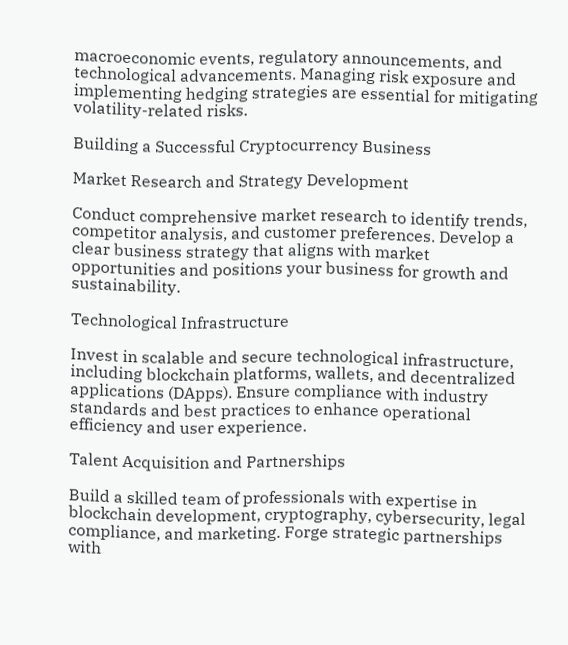macroeconomic events, regulatory announcements, and technological advancements. Managing risk exposure and implementing hedging strategies are essential for mitigating volatility-related risks.

Building a Successful Cryptocurrency Business

Market Research and Strategy Development

Conduct comprehensive market research to identify trends, competitor analysis, and customer preferences. Develop a clear business strategy that aligns with market opportunities and positions your business for growth and sustainability.

Technological Infrastructure

Invest in scalable and secure technological infrastructure, including blockchain platforms, wallets, and decentralized applications (DApps). Ensure compliance with industry standards and best practices to enhance operational efficiency and user experience.

Talent Acquisition and Partnerships

Build a skilled team of professionals with expertise in blockchain development, cryptography, cybersecurity, legal compliance, and marketing. Forge strategic partnerships with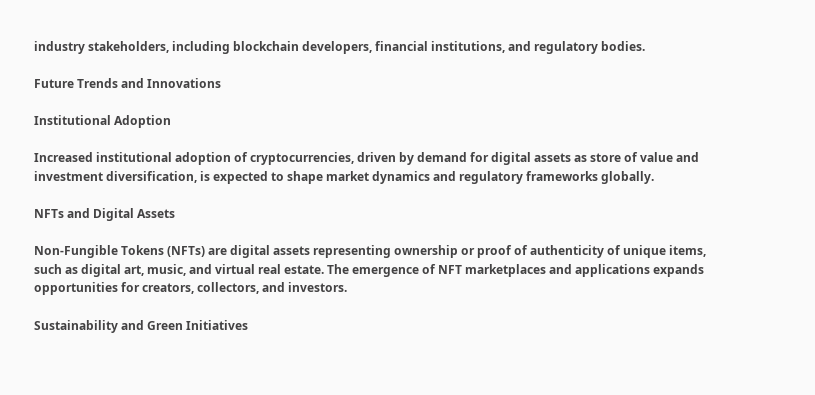industry stakeholders, including blockchain developers, financial institutions, and regulatory bodies.

Future Trends and Innovations

Institutional Adoption

Increased institutional adoption of cryptocurrencies, driven by demand for digital assets as store of value and investment diversification, is expected to shape market dynamics and regulatory frameworks globally.

NFTs and Digital Assets

Non-Fungible Tokens (NFTs) are digital assets representing ownership or proof of authenticity of unique items, such as digital art, music, and virtual real estate. The emergence of NFT marketplaces and applications expands opportunities for creators, collectors, and investors.

Sustainability and Green Initiatives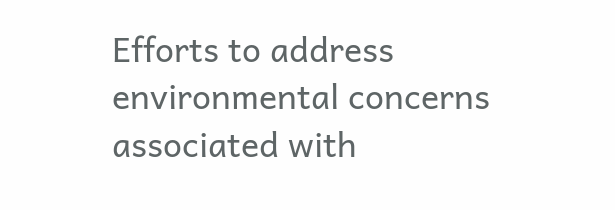Efforts to address environmental concerns associated with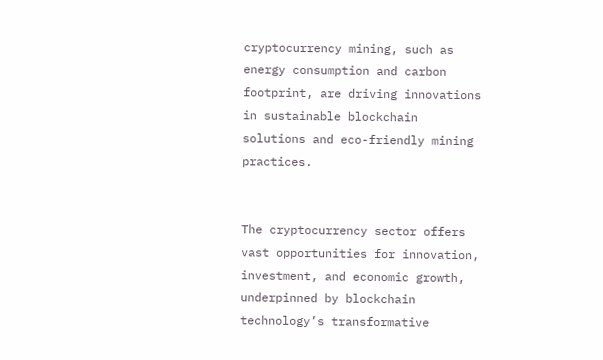cryptocurrency mining, such as energy consumption and carbon footprint, are driving innovations in sustainable blockchain solutions and eco-friendly mining practices.


The cryptocurrency sector offers vast opportunities for innovation, investment, and economic growth, underpinned by blockchain technology’s transformative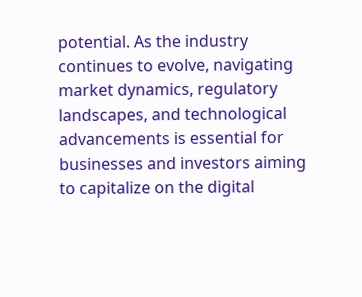potential. As the industry continues to evolve, navigating market dynamics, regulatory landscapes, and technological advancements is essential for businesses and investors aiming to capitalize on the digital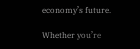economy’s future.

Whether you’re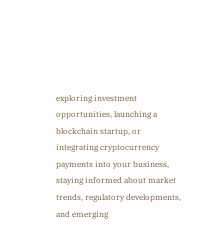exploring investment opportunities, launching a blockchain startup, or integrating cryptocurrency payments into your business, staying informed about market trends, regulatory developments, and emerging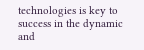technologies is key to success in the dynamic and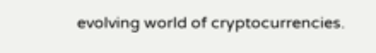evolving world of cryptocurrencies.